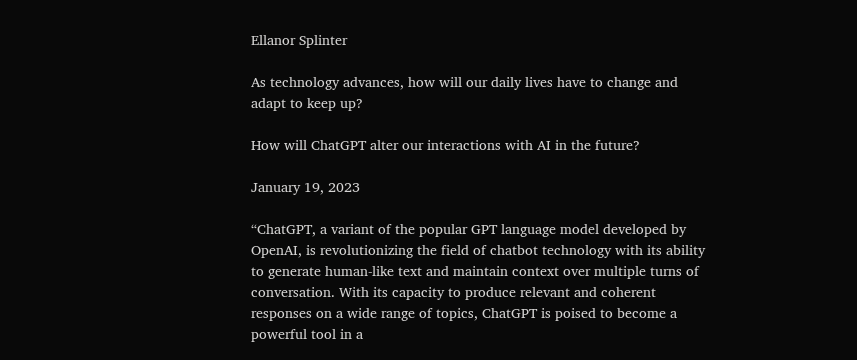Ellanor Splinter

As technology advances, how will our daily lives have to change and adapt to keep up?

How will ChatGPT alter our interactions with AI in the future?

January 19, 2023

“ChatGPT, a variant of the popular GPT language model developed by OpenAI, is revolutionizing the field of chatbot technology with its ability to generate human-like text and maintain context over multiple turns of conversation. With its capacity to produce relevant and coherent responses on a wide range of topics, ChatGPT is poised to become a powerful tool in a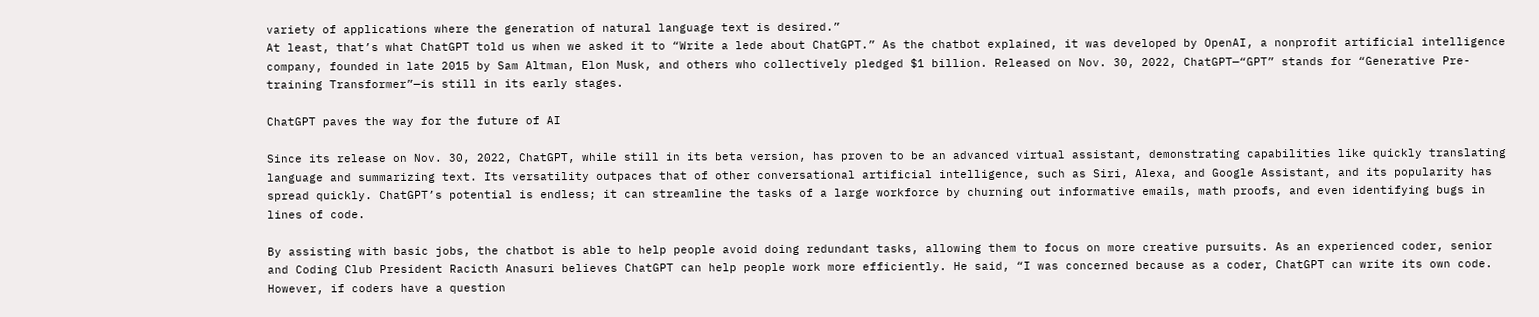variety of applications where the generation of natural language text is desired.”
At least, that’s what ChatGPT told us when we asked it to “Write a lede about ChatGPT.” As the chatbot explained, it was developed by OpenAI, a nonprofit artificial intelligence company, founded in late 2015 by Sam Altman, Elon Musk, and others who collectively pledged $1 billion. Released on Nov. 30, 2022, ChatGPT—“GPT” stands for “Generative Pre-training Transformer”—is still in its early stages.

ChatGPT paves the way for the future of AI

Since its release on Nov. 30, 2022, ChatGPT, while still in its beta version, has proven to be an advanced virtual assistant, demonstrating capabilities like quickly translating language and summarizing text. Its versatility outpaces that of other conversational artificial intelligence, such as Siri, Alexa, and Google Assistant, and its popularity has spread quickly. ChatGPT’s potential is endless; it can streamline the tasks of a large workforce by churning out informative emails, math proofs, and even identifying bugs in lines of code.

By assisting with basic jobs, the chatbot is able to help people avoid doing redundant tasks, allowing them to focus on more creative pursuits. As an experienced coder, senior and Coding Club President Racicth Anasuri believes ChatGPT can help people work more efficiently. He said, “I was concerned because as a coder, ChatGPT can write its own code. However, if coders have a question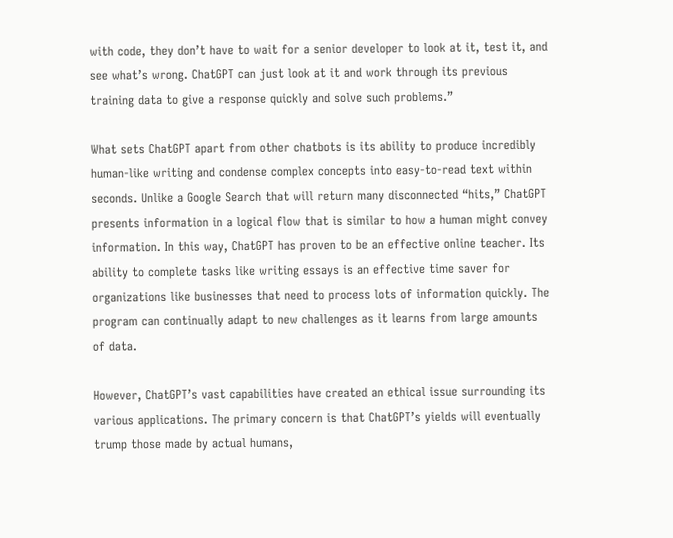with code, they don’t have to wait for a senior developer to look at it, test it, and see what’s wrong. ChatGPT can just look at it and work through its previous training data to give a response quickly and solve such problems.”

What sets ChatGPT apart from other chatbots is its ability to produce incredibly human-like writing and condense complex concepts into easy-to-read text within seconds. Unlike a Google Search that will return many disconnected “hits,” ChatGPT presents information in a logical flow that is similar to how a human might convey information. In this way, ChatGPT has proven to be an effective online teacher. Its ability to complete tasks like writing essays is an effective time saver for organizations like businesses that need to process lots of information quickly. The program can continually adapt to new challenges as it learns from large amounts of data.

However, ChatGPT’s vast capabilities have created an ethical issue surrounding its various applications. The primary concern is that ChatGPT’s yields will eventually trump those made by actual humans,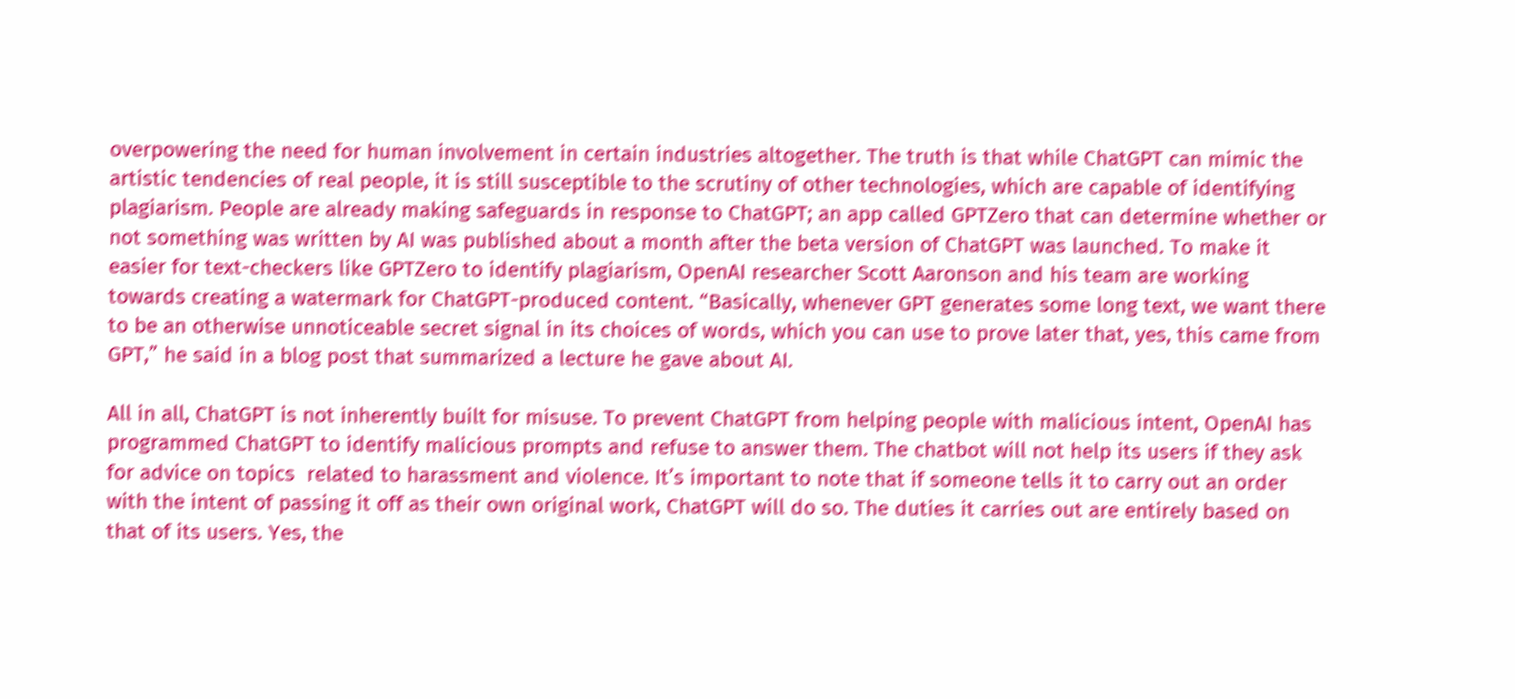overpowering the need for human involvement in certain industries altogether. The truth is that while ChatGPT can mimic the artistic tendencies of real people, it is still susceptible to the scrutiny of other technologies, which are capable of identifying plagiarism. People are already making safeguards in response to ChatGPT; an app called GPTZero that can determine whether or not something was written by AI was published about a month after the beta version of ChatGPT was launched. To make it easier for text-checkers like GPTZero to identify plagiarism, OpenAI researcher Scott Aaronson and his team are working towards creating a watermark for ChatGPT-produced content. “Basically, whenever GPT generates some long text, we want there to be an otherwise unnoticeable secret signal in its choices of words, which you can use to prove later that, yes, this came from GPT,” he said in a blog post that summarized a lecture he gave about AI.

All in all, ChatGPT is not inherently built for misuse. To prevent ChatGPT from helping people with malicious intent, OpenAI has programmed ChatGPT to identify malicious prompts and refuse to answer them. The chatbot will not help its users if they ask for advice on topics  related to harassment and violence. It’s important to note that if someone tells it to carry out an order with the intent of passing it off as their own original work, ChatGPT will do so. The duties it carries out are entirely based on that of its users. Yes, the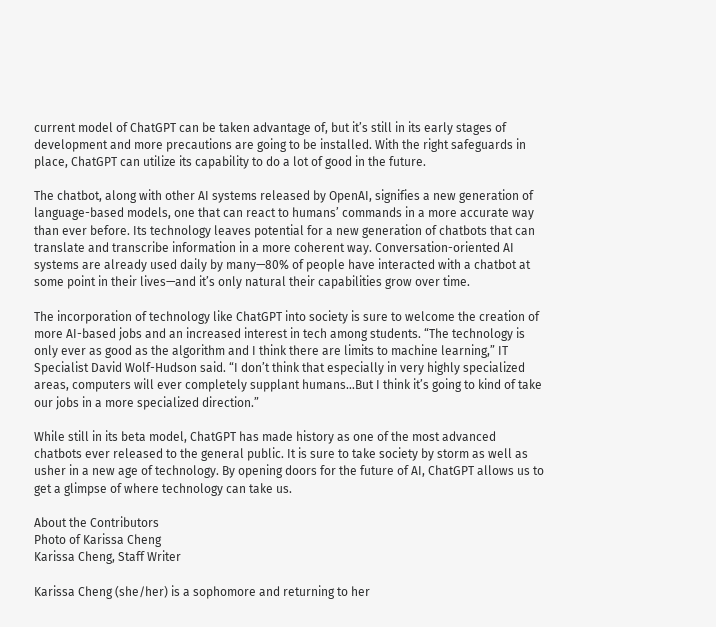current model of ChatGPT can be taken advantage of, but it’s still in its early stages of development and more precautions are going to be installed. With the right safeguards in place, ChatGPT can utilize its capability to do a lot of good in the future.

The chatbot, along with other AI systems released by OpenAI, signifies a new generation of language-based models, one that can react to humans’ commands in a more accurate way than ever before. Its technology leaves potential for a new generation of chatbots that can translate and transcribe information in a more coherent way. Conversation-oriented AI systems are already used daily by many—80% of people have interacted with a chatbot at some point in their lives—and it’s only natural their capabilities grow over time.

The incorporation of technology like ChatGPT into society is sure to welcome the creation of more AI-based jobs and an increased interest in tech among students. “The technology is only ever as good as the algorithm and I think there are limits to machine learning,” IT Specialist David Wolf-Hudson said. “I don’t think that especially in very highly specialized areas, computers will ever completely supplant humans…But I think it’s going to kind of take our jobs in a more specialized direction.”

While still in its beta model, ChatGPT has made history as one of the most advanced chatbots ever released to the general public. It is sure to take society by storm as well as usher in a new age of technology. By opening doors for the future of AI, ChatGPT allows us to get a glimpse of where technology can take us.

About the Contributors
Photo of Karissa Cheng
Karissa Cheng, Staff Writer

Karissa Cheng (she/her) is a sophomore and returning to her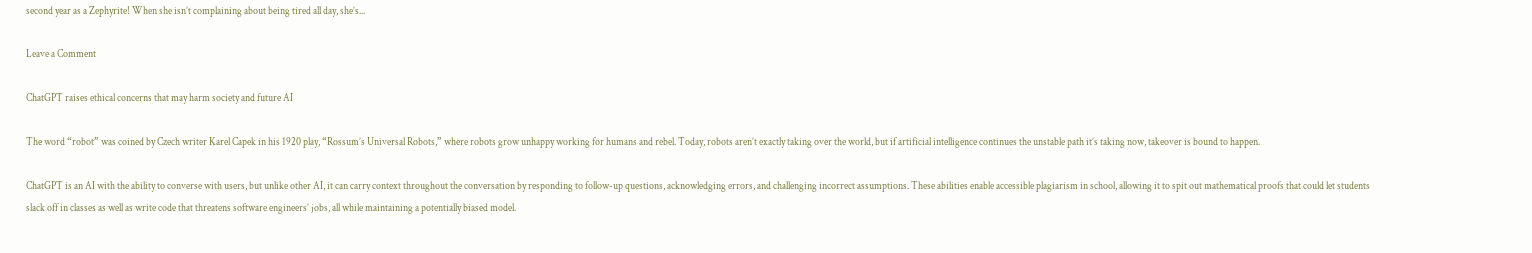second year as a Zephyrite! When she isn’t complaining about being tired all day, she’s...

Leave a Comment

ChatGPT raises ethical concerns that may harm society and future AI

The word “robot” was coined by Czech writer Karel Capek in his 1920 play, “Rossum’s Universal Robots,” where robots grow unhappy working for humans and rebel. Today, robots aren’t exactly taking over the world, but if artificial intelligence continues the unstable path it’s taking now, takeover is bound to happen.

ChatGPT is an AI with the ability to converse with users, but unlike other AI, it can carry context throughout the conversation by responding to follow-up questions, acknowledging errors, and challenging incorrect assumptions. These abilities enable accessible plagiarism in school, allowing it to spit out mathematical proofs that could let students slack off in classes as well as write code that threatens software engineers’ jobs, all while maintaining a potentially biased model.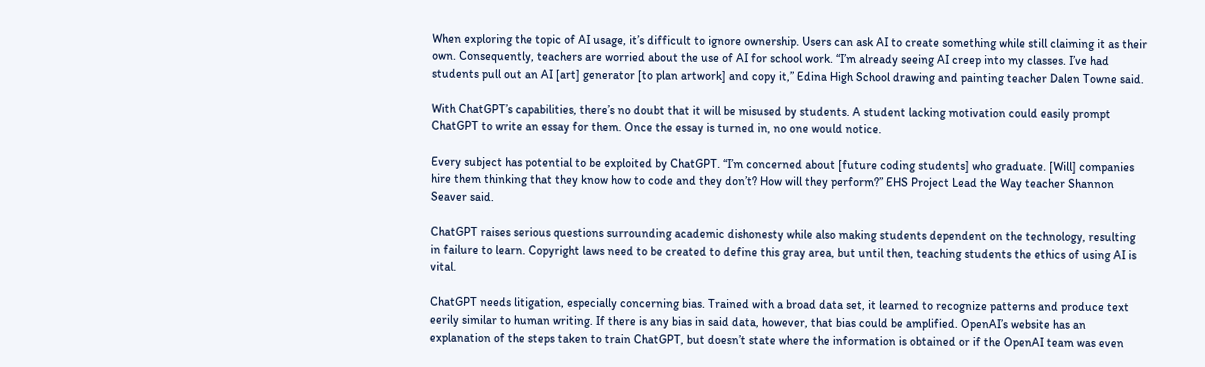When exploring the topic of AI usage, it’s difficult to ignore ownership. Users can ask AI to create something while still claiming it as their own. Consequently, teachers are worried about the use of AI for school work. “I’m already seeing AI creep into my classes. I’ve had students pull out an AI [art] generator [to plan artwork] and copy it,” Edina High School drawing and painting teacher Dalen Towne said.

With ChatGPT’s capabilities, there’s no doubt that it will be misused by students. A student lacking motivation could easily prompt ChatGPT to write an essay for them. Once the essay is turned in, no one would notice.

Every subject has potential to be exploited by ChatGPT. “I’m concerned about [future coding students] who graduate. [Will] companies hire them thinking that they know how to code and they don’t? How will they perform?” EHS Project Lead the Way teacher Shannon Seaver said.

ChatGPT raises serious questions surrounding academic dishonesty while also making students dependent on the technology, resulting in failure to learn. Copyright laws need to be created to define this gray area, but until then, teaching students the ethics of using AI is vital.

ChatGPT needs litigation, especially concerning bias. Trained with a broad data set, it learned to recognize patterns and produce text eerily similar to human writing. If there is any bias in said data, however, that bias could be amplified. OpenAI’s website has an explanation of the steps taken to train ChatGPT, but doesn’t state where the information is obtained or if the OpenAI team was even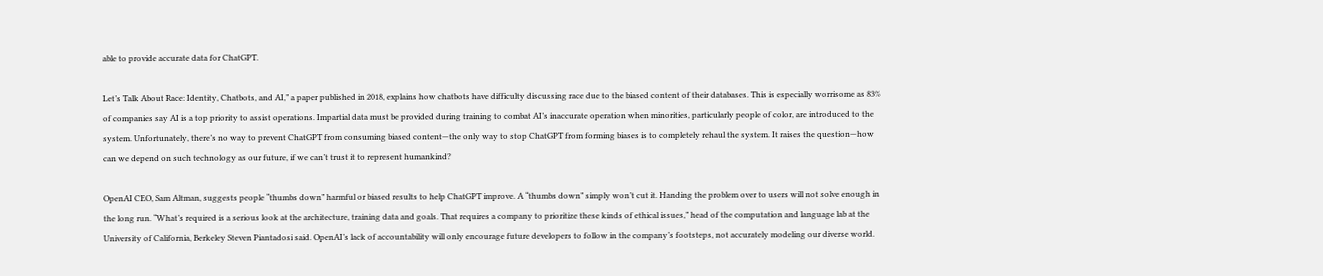able to provide accurate data for ChatGPT.

Let’s Talk About Race: Identity, Chatbots, and AI,” a paper published in 2018, explains how chatbots have difficulty discussing race due to the biased content of their databases. This is especially worrisome as 83% of companies say AI is a top priority to assist operations. Impartial data must be provided during training to combat AI’s inaccurate operation when minorities, particularly people of color, are introduced to the system. Unfortunately, there’s no way to prevent ChatGPT from consuming biased content—the only way to stop ChatGPT from forming biases is to completely rehaul the system. It raises the question—how can we depend on such technology as our future, if we can’t trust it to represent humankind?

OpenAI CEO, Sam Altman, suggests people “thumbs down” harmful or biased results to help ChatGPT improve. A “thumbs down” simply won’t cut it. Handing the problem over to users will not solve enough in the long run. “What’s required is a serious look at the architecture, training data and goals. That requires a company to prioritize these kinds of ethical issues,” head of the computation and language lab at the University of California, Berkeley Steven Piantadosi said. OpenAI’s lack of accountability will only encourage future developers to follow in the company’s footsteps, not accurately modeling our diverse world.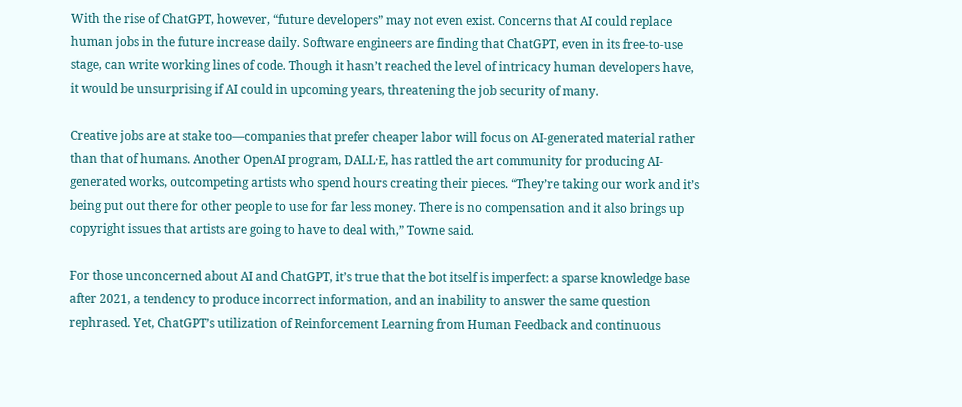With the rise of ChatGPT, however, “future developers” may not even exist. Concerns that AI could replace human jobs in the future increase daily. Software engineers are finding that ChatGPT, even in its free-to-use stage, can write working lines of code. Though it hasn’t reached the level of intricacy human developers have, it would be unsurprising if AI could in upcoming years, threatening the job security of many.

Creative jobs are at stake too—companies that prefer cheaper labor will focus on AI-generated material rather than that of humans. Another OpenAI program, DALL·E, has rattled the art community for producing AI-generated works, outcompeting artists who spend hours creating their pieces. “They’re taking our work and it’s being put out there for other people to use for far less money. There is no compensation and it also brings up copyright issues that artists are going to have to deal with,” Towne said.

For those unconcerned about AI and ChatGPT, it’s true that the bot itself is imperfect: a sparse knowledge base after 2021, a tendency to produce incorrect information, and an inability to answer the same question rephrased. Yet, ChatGPT’s utilization of Reinforcement Learning from Human Feedback and continuous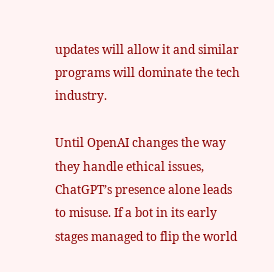updates will allow it and similar programs will dominate the tech industry.

Until OpenAI changes the way they handle ethical issues, ChatGPT’s presence alone leads to misuse. If a bot in its early stages managed to flip the world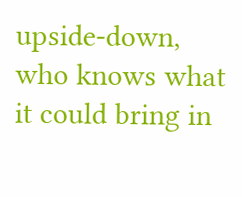upside-down, who knows what it could bring in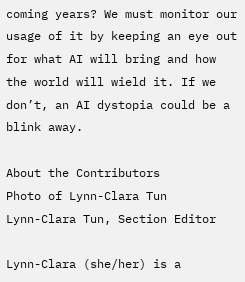coming years? We must monitor our usage of it by keeping an eye out for what AI will bring and how the world will wield it. If we don’t, an AI dystopia could be a blink away.

About the Contributors
Photo of Lynn-Clara Tun
Lynn-Clara Tun, Section Editor

Lynn-Clara (she/her) is a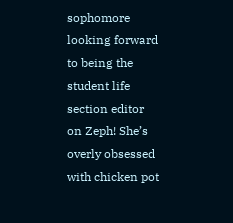sophomore looking forward to being the student life section editor on Zeph! She’s overly obsessed with chicken pot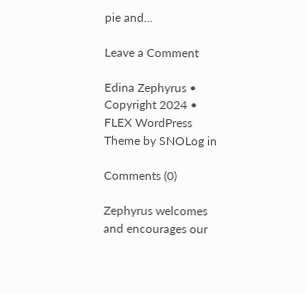pie and...

Leave a Comment

Edina Zephyrus • Copyright 2024 • FLEX WordPress Theme by SNOLog in

Comments (0)

Zephyrus welcomes and encourages our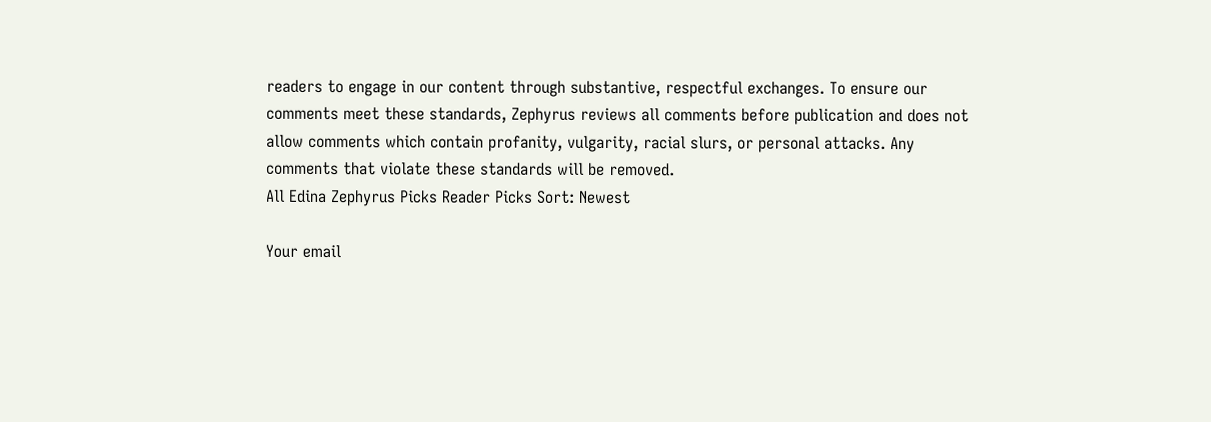readers to engage in our content through substantive, respectful exchanges. To ensure our comments meet these standards, Zephyrus reviews all comments before publication and does not allow comments which contain profanity, vulgarity, racial slurs, or personal attacks. Any comments that violate these standards will be removed.
All Edina Zephyrus Picks Reader Picks Sort: Newest

Your email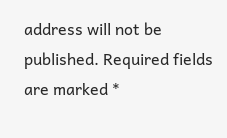address will not be published. Required fields are marked *